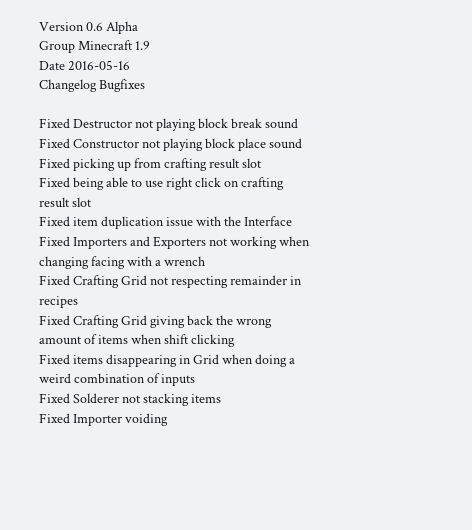Version 0.6 Alpha
Group Minecraft 1.9
Date 2016-05-16
Changelog Bugfixes

Fixed Destructor not playing block break sound
Fixed Constructor not playing block place sound
Fixed picking up from crafting result slot
Fixed being able to use right click on crafting result slot
Fixed item duplication issue with the Interface
Fixed Importers and Exporters not working when changing facing with a wrench
Fixed Crafting Grid not respecting remainder in recipes
Fixed Crafting Grid giving back the wrong amount of items when shift clicking
Fixed items disappearing in Grid when doing a weird combination of inputs
Fixed Solderer not stacking items
Fixed Importer voiding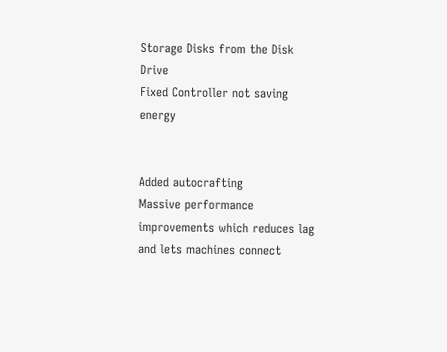Storage Disks from the Disk Drive
Fixed Controller not saving energy


Added autocrafting
Massive performance improvements which reduces lag and lets machines connect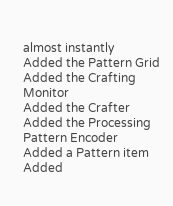almost instantly
Added the Pattern Grid
Added the Crafting Monitor
Added the Crafter
Added the Processing Pattern Encoder
Added a Pattern item
Added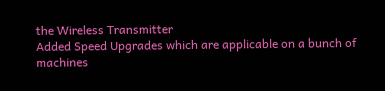the Wireless Transmitter
Added Speed Upgrades which are applicable on a bunch of machines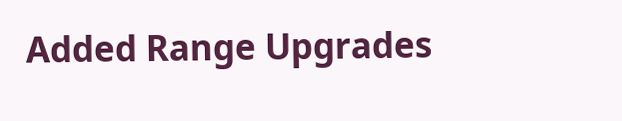Added Range Upgrades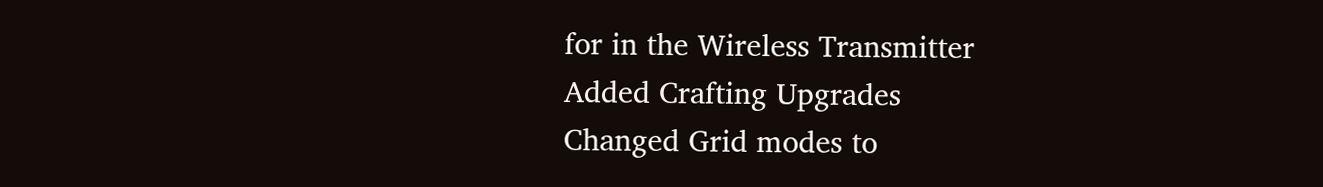for in the Wireless Transmitter
Added Crafting Upgrades
Changed Grid modes to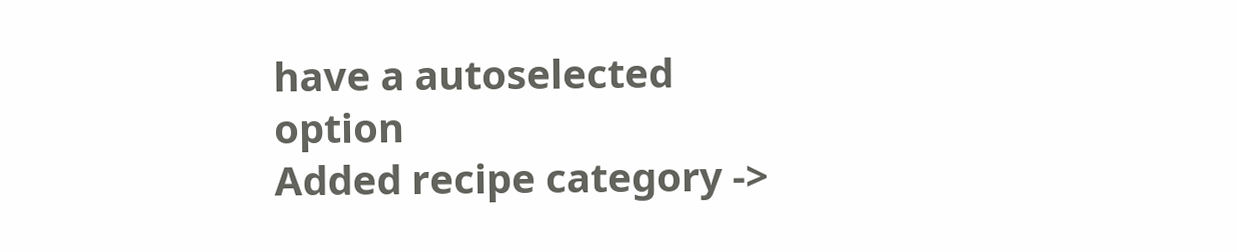have a autoselected option
Added recipe category ->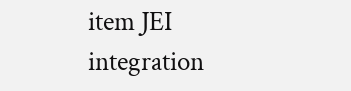item JEI integration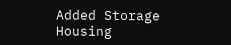Added Storage Housing